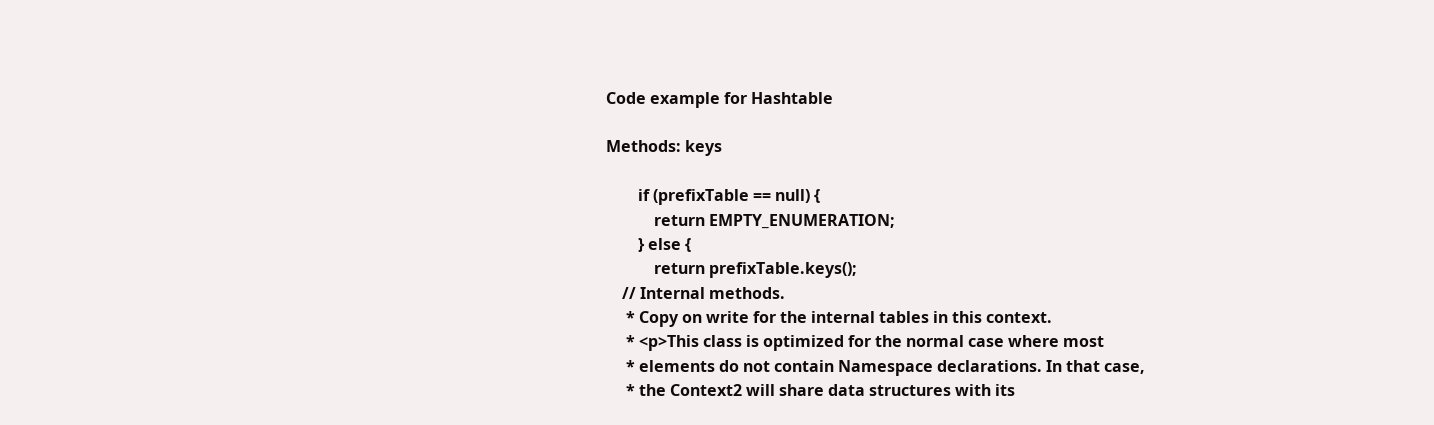Code example for Hashtable

Methods: keys

        if (prefixTable == null) {
            return EMPTY_ENUMERATION;
        } else {
            return prefixTable.keys();
    // Internal methods.
     * Copy on write for the internal tables in this context.
     * <p>This class is optimized for the normal case where most
     * elements do not contain Namespace declarations. In that case,
     * the Context2 will share data structures with its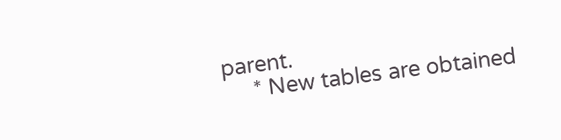parent.
     * New tables are obtained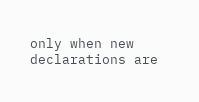only when new declarations are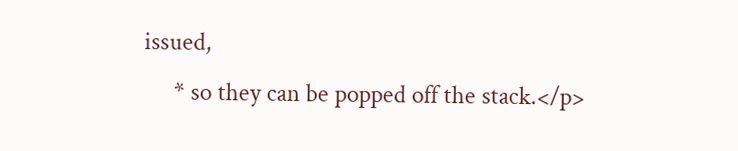issued,
     * so they can be popped off the stack.</p>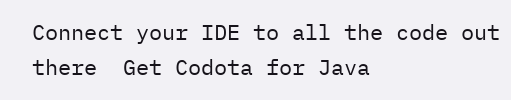Connect your IDE to all the code out there  Get Codota for Java